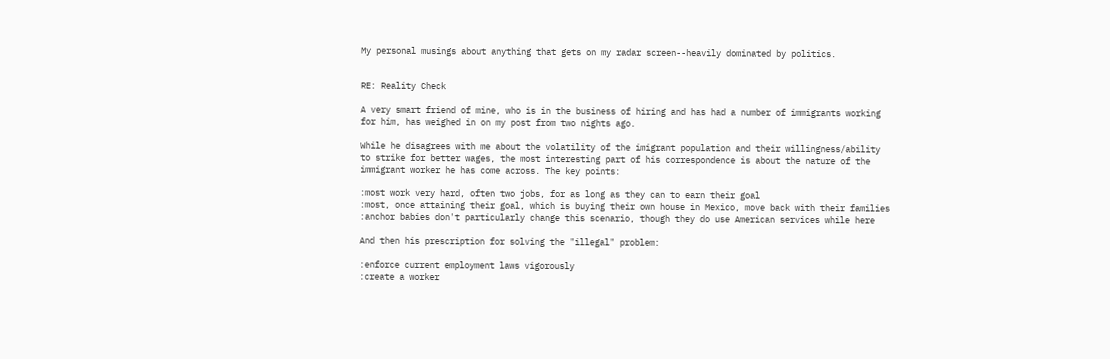My personal musings about anything that gets on my radar screen--heavily dominated by politics.


RE: Reality Check

A very smart friend of mine, who is in the business of hiring and has had a number of immigrants working for him, has weighed in on my post from two nights ago.

While he disagrees with me about the volatility of the imigrant population and their willingness/ability to strike for better wages, the most interesting part of his correspondence is about the nature of the immigrant worker he has come across. The key points:

:most work very hard, often two jobs, for as long as they can to earn their goal
:most, once attaining their goal, which is buying their own house in Mexico, move back with their families
:anchor babies don't particularly change this scenario, though they do use American services while here

And then his prescription for solving the "illegal" problem:

:enforce current employment laws vigorously
:create a worker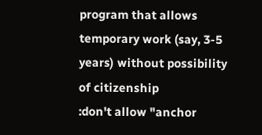program that allows temporary work (say, 3-5 years) without possibility of citizenship
:don't allow "anchor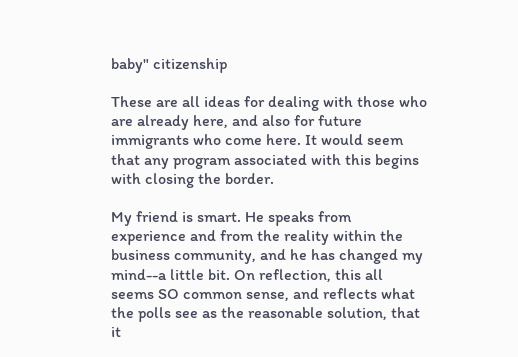baby" citizenship

These are all ideas for dealing with those who are already here, and also for future immigrants who come here. It would seem that any program associated with this begins with closing the border.

My friend is smart. He speaks from experience and from the reality within the business community, and he has changed my mind--a little bit. On reflection, this all seems SO common sense, and reflects what the polls see as the reasonable solution, that it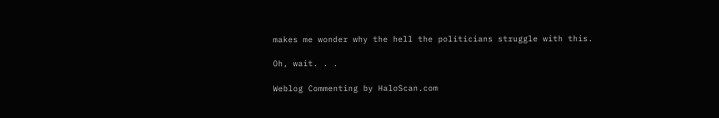makes me wonder why the hell the politicians struggle with this.

Oh, wait. . .

Weblog Commenting by HaloScan.com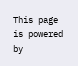This page is powered by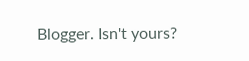Blogger. Isn't yours?